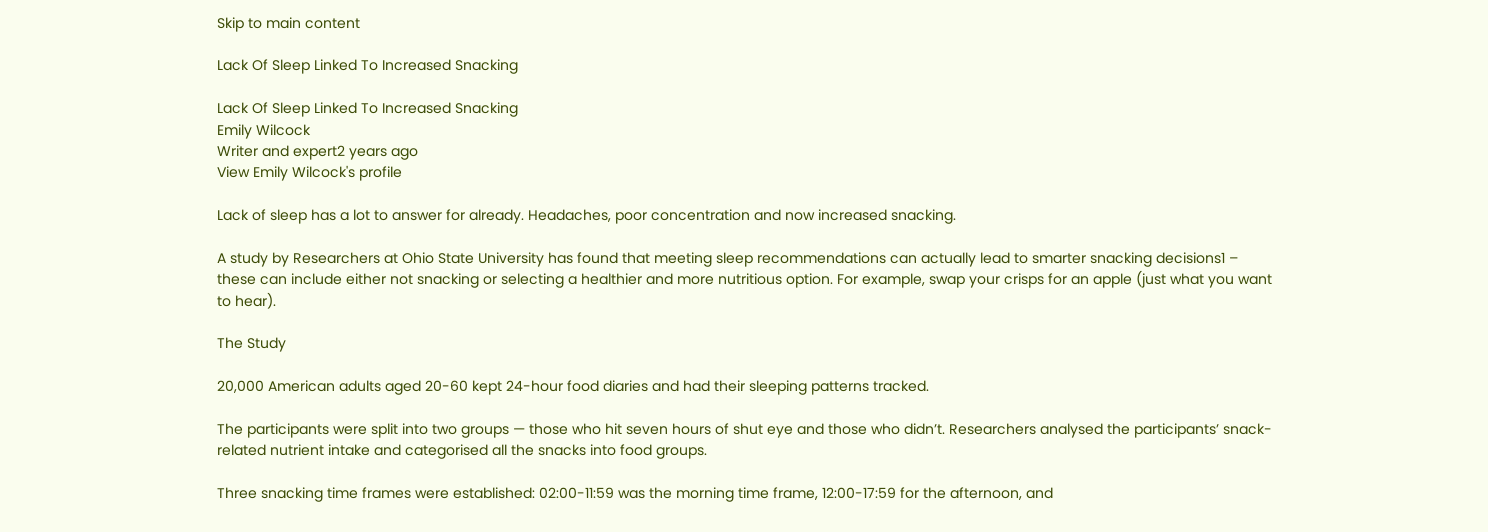Skip to main content

Lack Of Sleep Linked To Increased Snacking

Lack Of Sleep Linked To Increased Snacking
Emily Wilcock
Writer and expert2 years ago
View Emily Wilcock's profile

Lack of sleep has a lot to answer for already. Headaches, poor concentration and now increased snacking.

A study by Researchers at Ohio State University has found that meeting sleep recommendations can actually lead to smarter snacking decisions1 – these can include either not snacking or selecting a healthier and more nutritious option. For example, swap your crisps for an apple (just what you want to hear).

The Study

20,000 American adults aged 20-60 kept 24-hour food diaries and had their sleeping patterns tracked.

The participants were split into two groups — those who hit seven hours of shut eye and those who didn’t. Researchers analysed the participants’ snack-related nutrient intake and categorised all the snacks into food groups.

Three snacking time frames were established: 02:00-11:59 was the morning time frame, 12:00-17:59 for the afternoon, and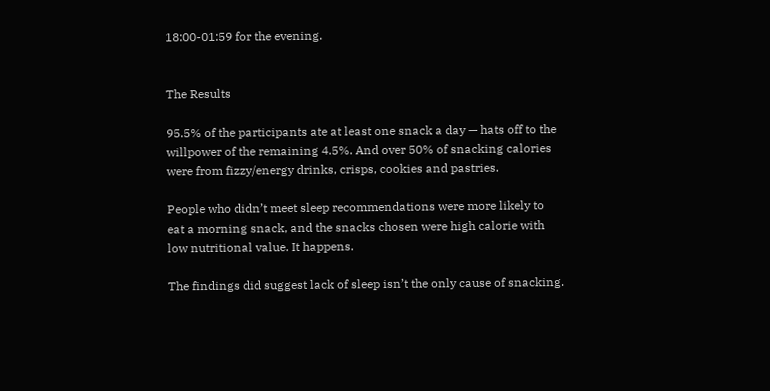18:00-01:59 for the evening.


The Results

95.5% of the participants ate at least one snack a day — hats off to the willpower of the remaining 4.5%. And over 50% of snacking calories were from fizzy/energy drinks, crisps, cookies and pastries.

People who didn’t meet sleep recommendations were more likely to eat a morning snack, and the snacks chosen were high calorie with low nutritional value. It happens.

The findings did suggest lack of sleep isn’t the only cause of snacking.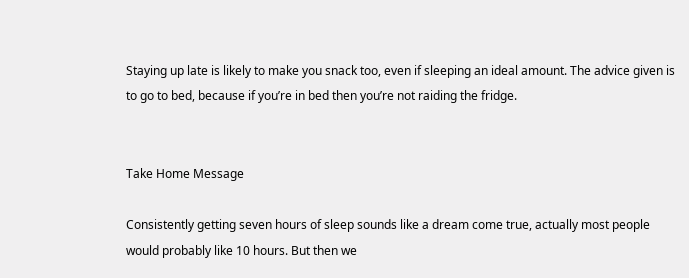Staying up late is likely to make you snack too, even if sleeping an ideal amount. The advice given is to go to bed, because if you’re in bed then you’re not raiding the fridge.


Take Home Message

Consistently getting seven hours of sleep sounds like a dream come true, actually most people would probably like 10 hours. But then we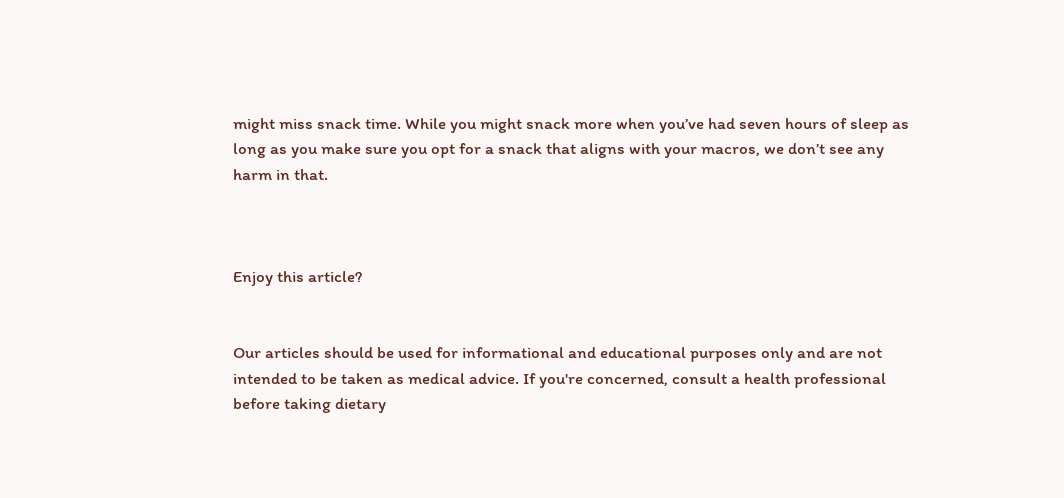might miss snack time. While you might snack more when you’ve had seven hours of sleep as long as you make sure you opt for a snack that aligns with your macros, we don’t see any harm in that.



Enjoy this article?


Our articles should be used for informational and educational purposes only and are not intended to be taken as medical advice. If you're concerned, consult a health professional before taking dietary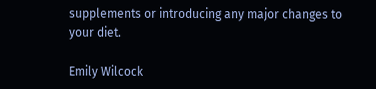supplements or introducing any major changes to your diet.

Emily Wilcock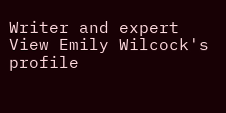Writer and expert
View Emily Wilcock's profile